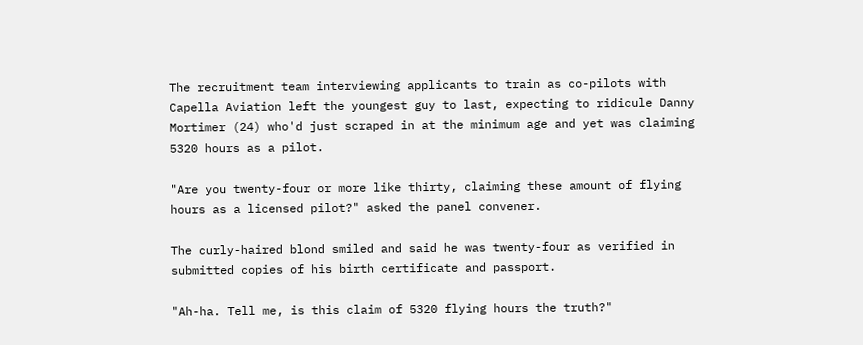The recruitment team interviewing applicants to train as co-pilots with Capella Aviation left the youngest guy to last, expecting to ridicule Danny Mortimer (24) who'd just scraped in at the minimum age and yet was claiming 5320 hours as a pilot.

"Are you twenty-four or more like thirty, claiming these amount of flying hours as a licensed pilot?" asked the panel convener.

The curly-haired blond smiled and said he was twenty-four as verified in submitted copies of his birth certificate and passport.

"Ah-ha. Tell me, is this claim of 5320 flying hours the truth?"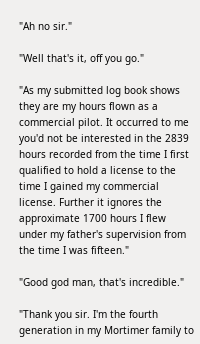"Ah no sir."

"Well that's it, off you go."

"As my submitted log book shows they are my hours flown as a commercial pilot. It occurred to me you'd not be interested in the 2839 hours recorded from the time I first qualified to hold a license to the time I gained my commercial license. Further it ignores the approximate 1700 hours I flew under my father's supervision from the time I was fifteen."

"Good god man, that's incredible."

"Thank you sir. I'm the fourth generation in my Mortimer family to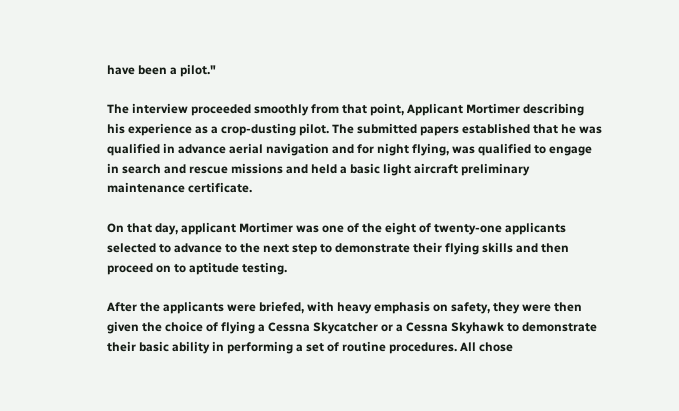have been a pilot."

The interview proceeded smoothly from that point, Applicant Mortimer describing his experience as a crop-dusting pilot. The submitted papers established that he was qualified in advance aerial navigation and for night flying, was qualified to engage in search and rescue missions and held a basic light aircraft preliminary maintenance certificate.

On that day, applicant Mortimer was one of the eight of twenty-one applicants selected to advance to the next step to demonstrate their flying skills and then proceed on to aptitude testing.

After the applicants were briefed, with heavy emphasis on safety, they were then given the choice of flying a Cessna Skycatcher or a Cessna Skyhawk to demonstrate their basic ability in performing a set of routine procedures. All chose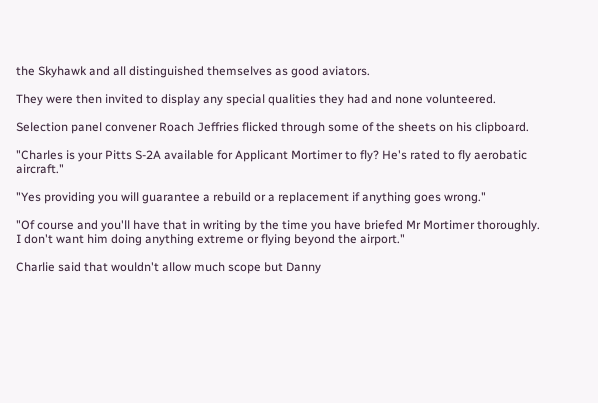the Skyhawk and all distinguished themselves as good aviators.

They were then invited to display any special qualities they had and none volunteered.

Selection panel convener Roach Jeffries flicked through some of the sheets on his clipboard.

"Charles is your Pitts S-2A available for Applicant Mortimer to fly? He's rated to fly aerobatic aircraft."

"Yes providing you will guarantee a rebuild or a replacement if anything goes wrong."

"Of course and you'll have that in writing by the time you have briefed Mr Mortimer thoroughly. I don't want him doing anything extreme or flying beyond the airport."

Charlie said that wouldn't allow much scope but Danny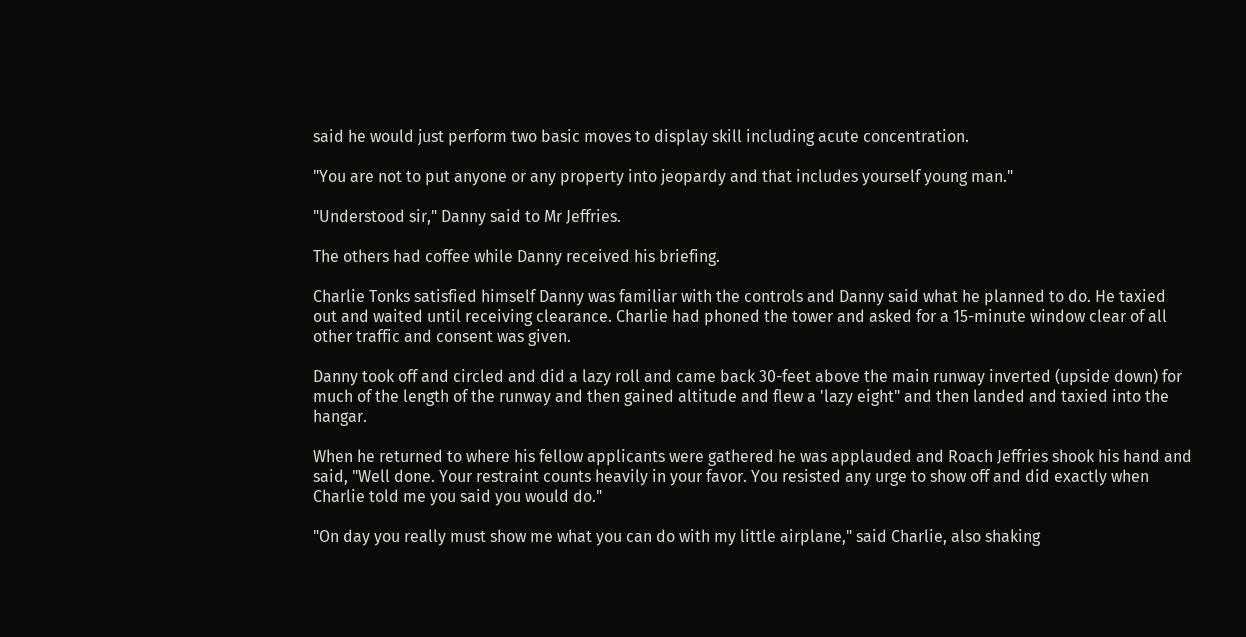said he would just perform two basic moves to display skill including acute concentration.

"You are not to put anyone or any property into jeopardy and that includes yourself young man."

"Understood sir," Danny said to Mr Jeffries.

The others had coffee while Danny received his briefing.

Charlie Tonks satisfied himself Danny was familiar with the controls and Danny said what he planned to do. He taxied out and waited until receiving clearance. Charlie had phoned the tower and asked for a 15-minute window clear of all other traffic and consent was given.

Danny took off and circled and did a lazy roll and came back 30-feet above the main runway inverted (upside down) for much of the length of the runway and then gained altitude and flew a 'lazy eight" and then landed and taxied into the hangar.

When he returned to where his fellow applicants were gathered he was applauded and Roach Jeffries shook his hand and said, "Well done. Your restraint counts heavily in your favor. You resisted any urge to show off and did exactly when Charlie told me you said you would do."

"On day you really must show me what you can do with my little airplane," said Charlie, also shaking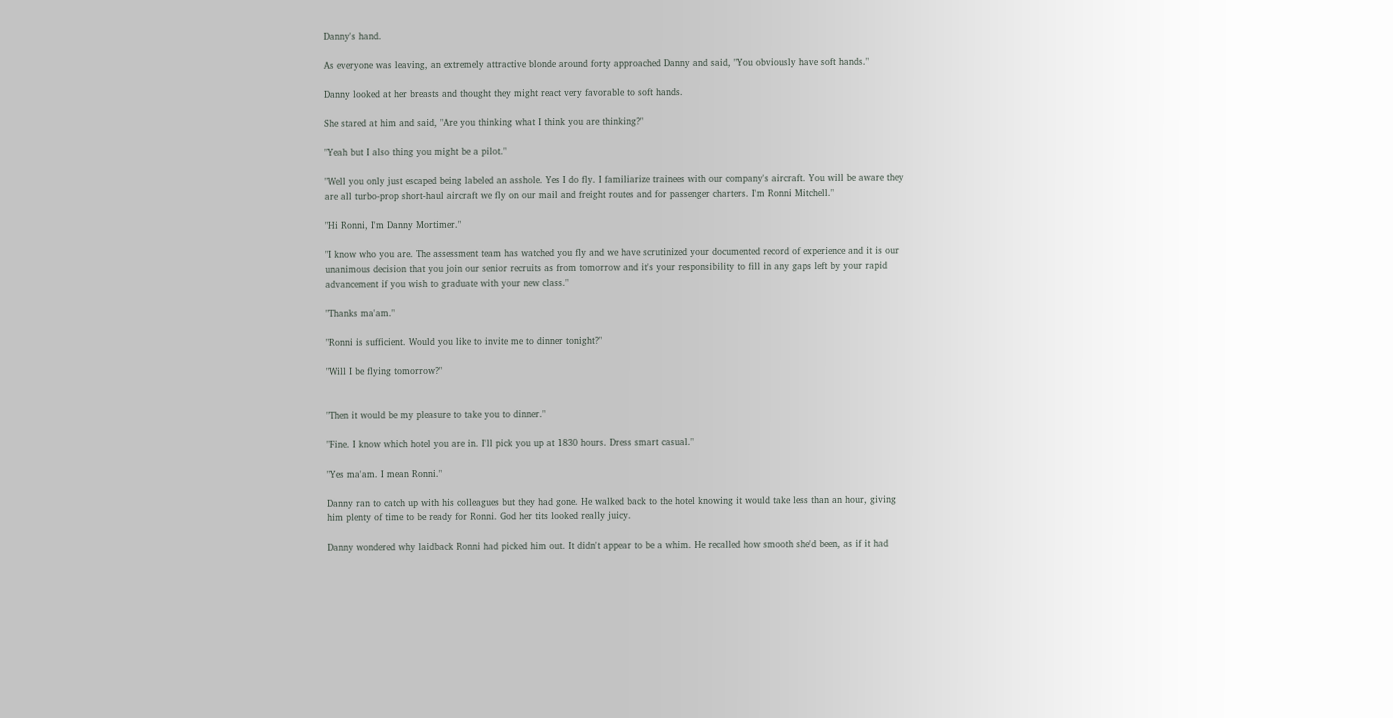Danny's hand.

As everyone was leaving, an extremely attractive blonde around forty approached Danny and said, "You obviously have soft hands."

Danny looked at her breasts and thought they might react very favorable to soft hands.

She stared at him and said, "Are you thinking what I think you are thinking?"

"Yeah but I also thing you might be a pilot."

"Well you only just escaped being labeled an asshole. Yes I do fly. I familiarize trainees with our company's aircraft. You will be aware they are all turbo-prop short-haul aircraft we fly on our mail and freight routes and for passenger charters. I'm Ronni Mitchell."

"Hi Ronni, I'm Danny Mortimer."

"I know who you are. The assessment team has watched you fly and we have scrutinized your documented record of experience and it is our unanimous decision that you join our senior recruits as from tomorrow and it's your responsibility to fill in any gaps left by your rapid advancement if you wish to graduate with your new class."

"Thanks ma'am."

"Ronni is sufficient. Would you like to invite me to dinner tonight?"

"Will I be flying tomorrow?"


"Then it would be my pleasure to take you to dinner."

"Fine. I know which hotel you are in. I'll pick you up at 1830 hours. Dress smart casual."

"Yes ma'am. I mean Ronni."

Danny ran to catch up with his colleagues but they had gone. He walked back to the hotel knowing it would take less than an hour, giving him plenty of time to be ready for Ronni. God her tits looked really juicy.

Danny wondered why laidback Ronni had picked him out. It didn't appear to be a whim. He recalled how smooth she'd been, as if it had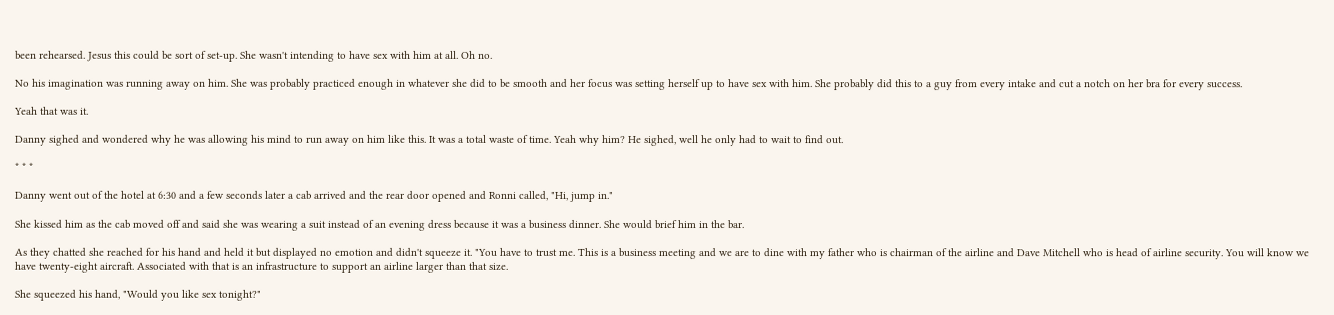been rehearsed. Jesus this could be sort of set-up. She wasn't intending to have sex with him at all. Oh no.

No his imagination was running away on him. She was probably practiced enough in whatever she did to be smooth and her focus was setting herself up to have sex with him. She probably did this to a guy from every intake and cut a notch on her bra for every success.

Yeah that was it.

Danny sighed and wondered why he was allowing his mind to run away on him like this. It was a total waste of time. Yeah why him? He sighed, well he only had to wait to find out.

* * *

Danny went out of the hotel at 6:30 and a few seconds later a cab arrived and the rear door opened and Ronni called, "Hi, jump in."

She kissed him as the cab moved off and said she was wearing a suit instead of an evening dress because it was a business dinner. She would brief him in the bar.

As they chatted she reached for his hand and held it but displayed no emotion and didn't squeeze it. "You have to trust me. This is a business meeting and we are to dine with my father who is chairman of the airline and Dave Mitchell who is head of airline security. You will know we have twenty-eight aircraft. Associated with that is an infrastructure to support an airline larger than that size.

She squeezed his hand, "Would you like sex tonight?"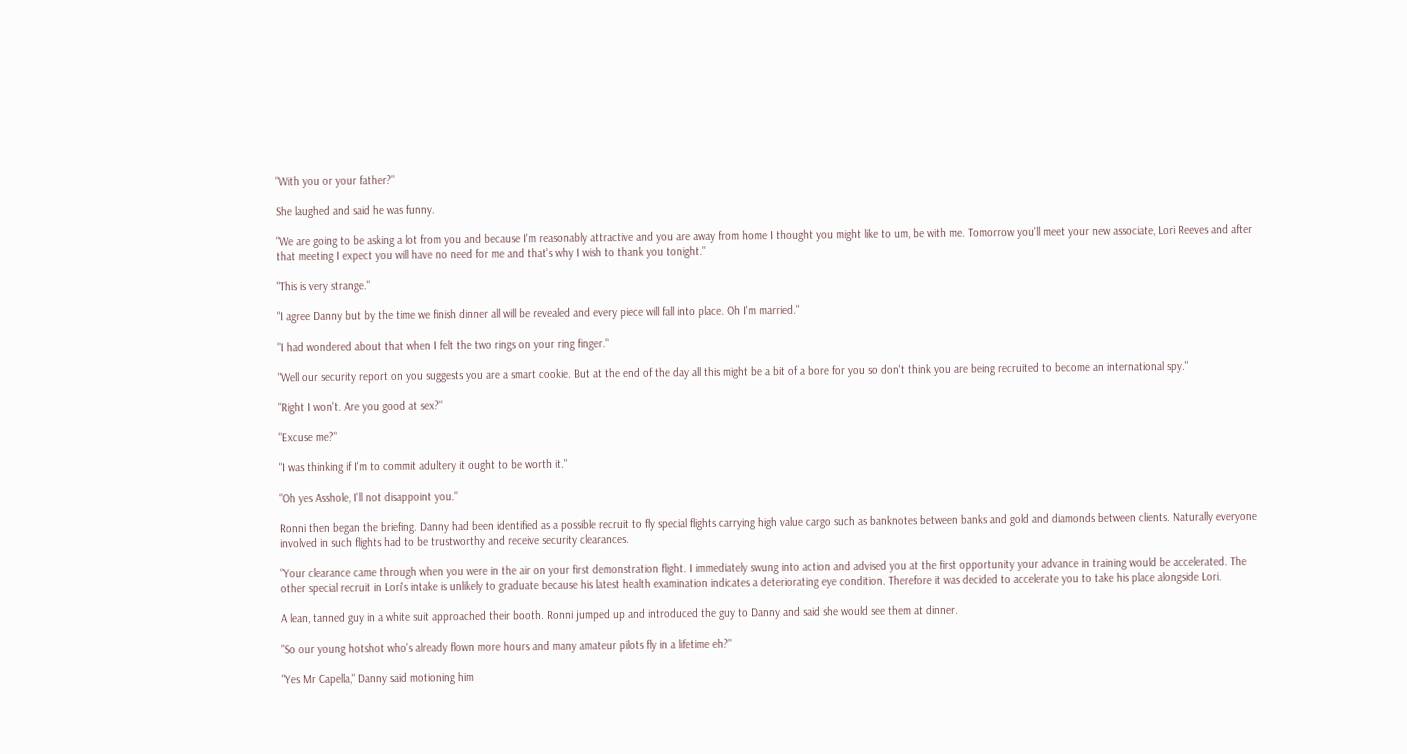"With you or your father?"

She laughed and said he was funny.

"We are going to be asking a lot from you and because I'm reasonably attractive and you are away from home I thought you might like to um, be with me. Tomorrow you'll meet your new associate, Lori Reeves and after that meeting I expect you will have no need for me and that's why I wish to thank you tonight."

"This is very strange."

"I agree Danny but by the time we finish dinner all will be revealed and every piece will fall into place. Oh I'm married."

"I had wondered about that when I felt the two rings on your ring finger."

"Well our security report on you suggests you are a smart cookie. But at the end of the day all this might be a bit of a bore for you so don't think you are being recruited to become an international spy."

"Right I won't. Are you good at sex?"

"Excuse me?"

"I was thinking if I'm to commit adultery it ought to be worth it."

"Oh yes Asshole, I'll not disappoint you."

Ronni then began the briefing. Danny had been identified as a possible recruit to fly special flights carrying high value cargo such as banknotes between banks and gold and diamonds between clients. Naturally everyone involved in such flights had to be trustworthy and receive security clearances.

"Your clearance came through when you were in the air on your first demonstration flight. I immediately swung into action and advised you at the first opportunity your advance in training would be accelerated. The other special recruit in Lori's intake is unlikely to graduate because his latest health examination indicates a deteriorating eye condition. Therefore it was decided to accelerate you to take his place alongside Lori.

A lean, tanned guy in a white suit approached their booth. Ronni jumped up and introduced the guy to Danny and said she would see them at dinner.

"So our young hotshot who's already flown more hours and many amateur pilots fly in a lifetime eh?"

"Yes Mr Capella," Danny said motioning him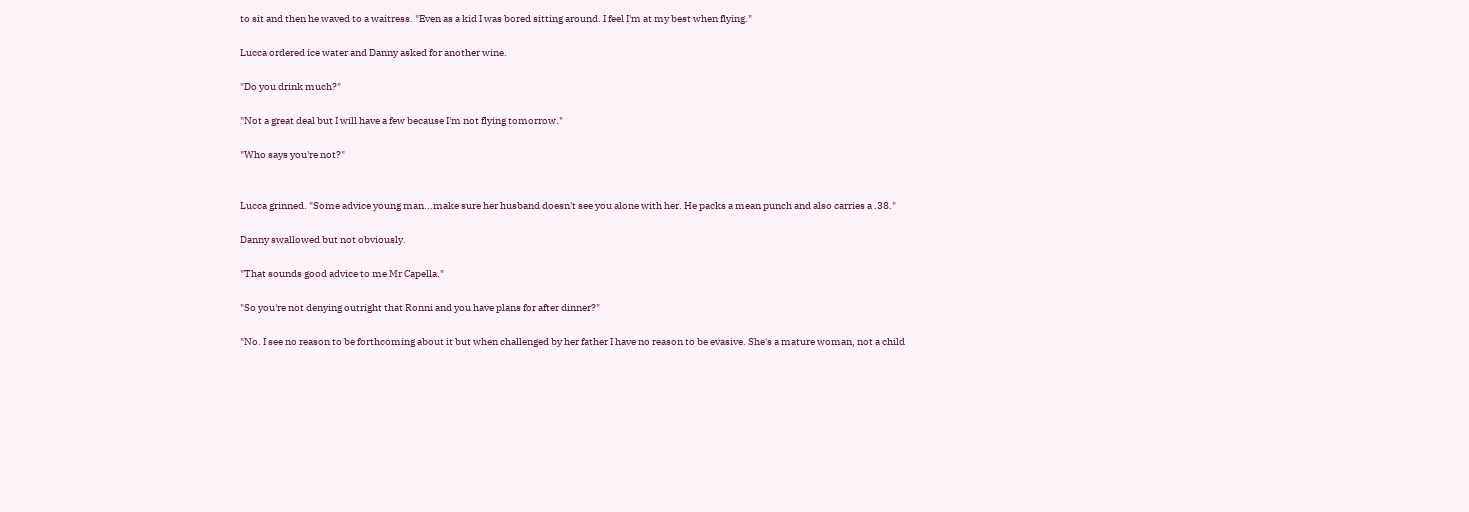to sit and then he waved to a waitress. "Even as a kid I was bored sitting around. I feel I'm at my best when flying."

Lucca ordered ice water and Danny asked for another wine.

"Do you drink much?"

"Not a great deal but I will have a few because I'm not flying tomorrow."

"Who says you're not?"


Lucca grinned. "Some advice young man...make sure her husband doesn't see you alone with her. He packs a mean punch and also carries a .38."

Danny swallowed but not obviously.

"That sounds good advice to me Mr Capella."

"So you're not denying outright that Ronni and you have plans for after dinner?"

"No. I see no reason to be forthcoming about it but when challenged by her father I have no reason to be evasive. She's a mature woman, not a child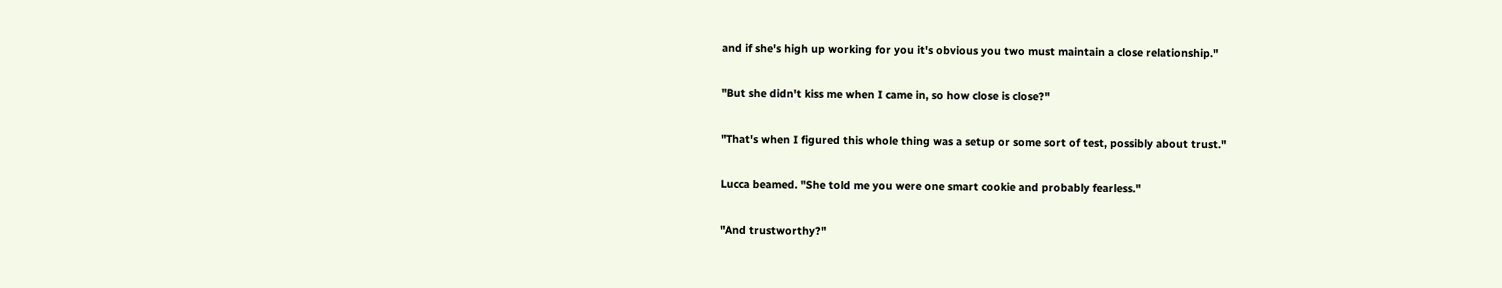and if she's high up working for you it's obvious you two must maintain a close relationship."

"But she didn't kiss me when I came in, so how close is close?"

"That's when I figured this whole thing was a setup or some sort of test, possibly about trust."

Lucca beamed. "She told me you were one smart cookie and probably fearless."

"And trustworthy?"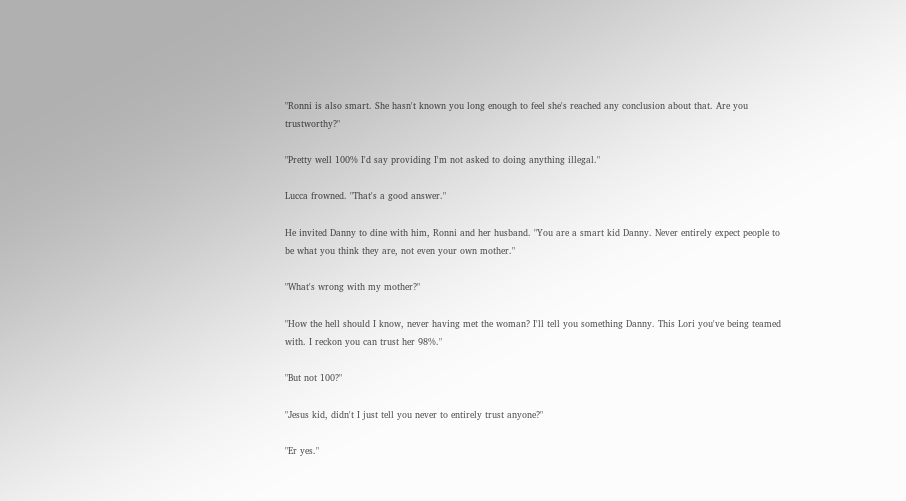"Ronni is also smart. She hasn't known you long enough to feel she's reached any conclusion about that. Are you trustworthy?"

"Pretty well 100% I'd say providing I'm not asked to doing anything illegal."

Lucca frowned. "That's a good answer."

He invited Danny to dine with him, Ronni and her husband. "You are a smart kid Danny. Never entirely expect people to be what you think they are, not even your own mother."

"What's wrong with my mother?"

"How the hell should I know, never having met the woman? I'll tell you something Danny. This Lori you've being teamed with. I reckon you can trust her 98%."

"But not 100?"

"Jesus kid, didn't I just tell you never to entirely trust anyone?"

"Er yes."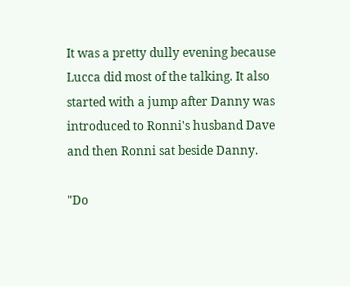It was a pretty dully evening because Lucca did most of the talking. It also started with a jump after Danny was introduced to Ronni's husband Dave and then Ronni sat beside Danny.

"Do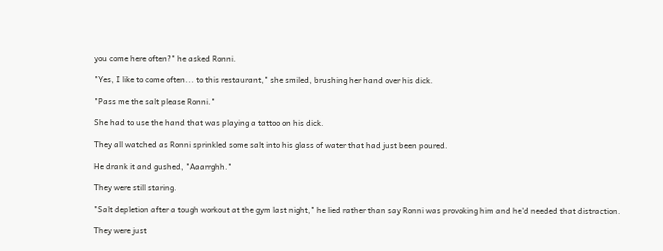you come here often?" he asked Ronni.

"Yes, I like to come often... to this restaurant," she smiled, brushing her hand over his dick.

"Pass me the salt please Ronni."

She had to use the hand that was playing a tattoo on his dick.

They all watched as Ronni sprinkled some salt into his glass of water that had just been poured.

He drank it and gushed, "Aaarrghh."

They were still staring.

"Salt depletion after a tough workout at the gym last night," he lied rather than say Ronni was provoking him and he'd needed that distraction.

They were just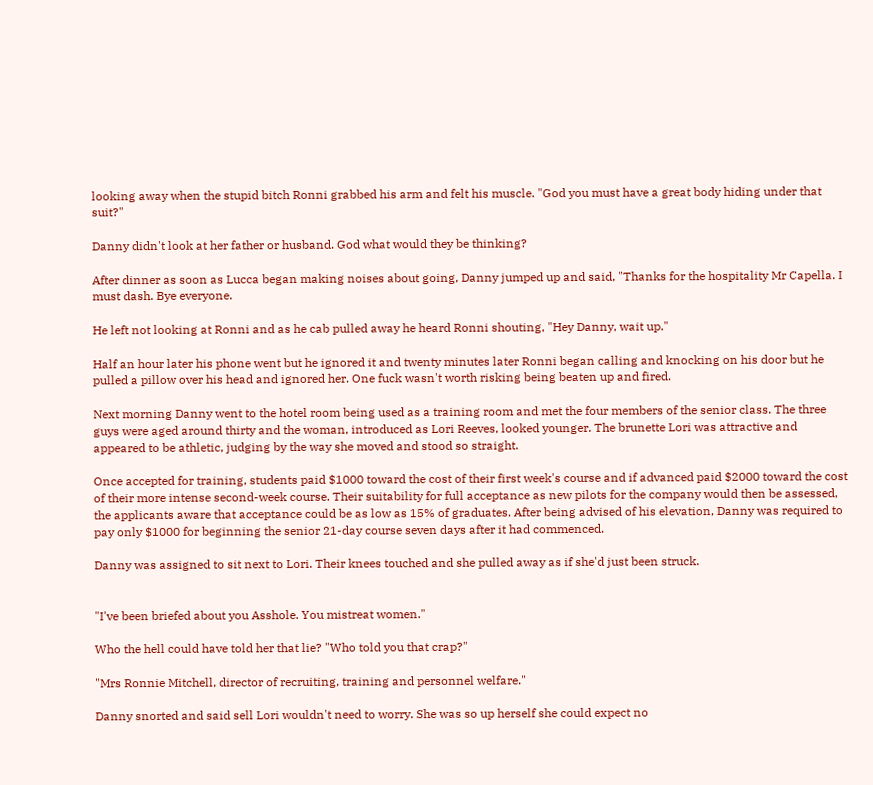looking away when the stupid bitch Ronni grabbed his arm and felt his muscle. "God you must have a great body hiding under that suit?"

Danny didn't look at her father or husband. God what would they be thinking?

After dinner as soon as Lucca began making noises about going, Danny jumped up and said, "Thanks for the hospitality Mr Capella. I must dash. Bye everyone.

He left not looking at Ronni and as he cab pulled away he heard Ronni shouting, "Hey Danny, wait up."

Half an hour later his phone went but he ignored it and twenty minutes later Ronni began calling and knocking on his door but he pulled a pillow over his head and ignored her. One fuck wasn't worth risking being beaten up and fired.

Next morning Danny went to the hotel room being used as a training room and met the four members of the senior class. The three guys were aged around thirty and the woman, introduced as Lori Reeves, looked younger. The brunette Lori was attractive and appeared to be athletic, judging by the way she moved and stood so straight.

Once accepted for training, students paid $1000 toward the cost of their first week's course and if advanced paid $2000 toward the cost of their more intense second-week course. Their suitability for full acceptance as new pilots for the company would then be assessed, the applicants aware that acceptance could be as low as 15% of graduates. After being advised of his elevation, Danny was required to pay only $1000 for beginning the senior 21-day course seven days after it had commenced.

Danny was assigned to sit next to Lori. Their knees touched and she pulled away as if she'd just been struck.


"I've been briefed about you Asshole. You mistreat women."

Who the hell could have told her that lie? "Who told you that crap?"

"Mrs Ronnie Mitchell, director of recruiting, training and personnel welfare."

Danny snorted and said sell Lori wouldn't need to worry. She was so up herself she could expect no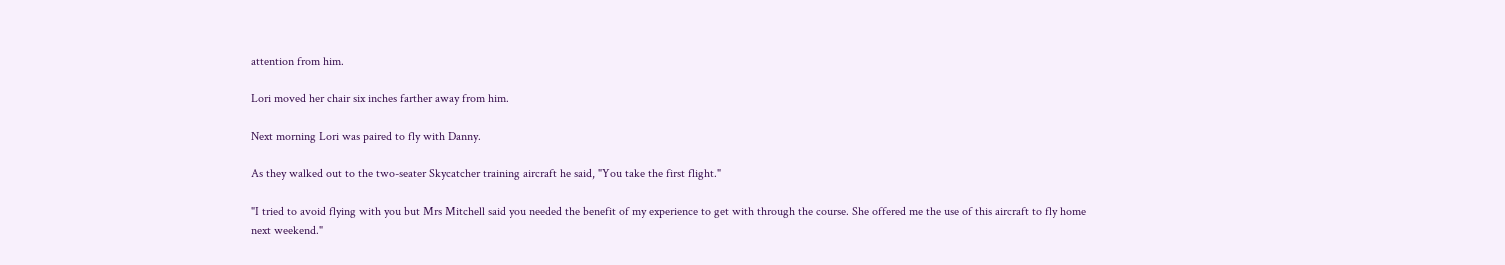attention from him.

Lori moved her chair six inches farther away from him.

Next morning Lori was paired to fly with Danny.

As they walked out to the two-seater Skycatcher training aircraft he said, "You take the first flight."

"I tried to avoid flying with you but Mrs Mitchell said you needed the benefit of my experience to get with through the course. She offered me the use of this aircraft to fly home next weekend."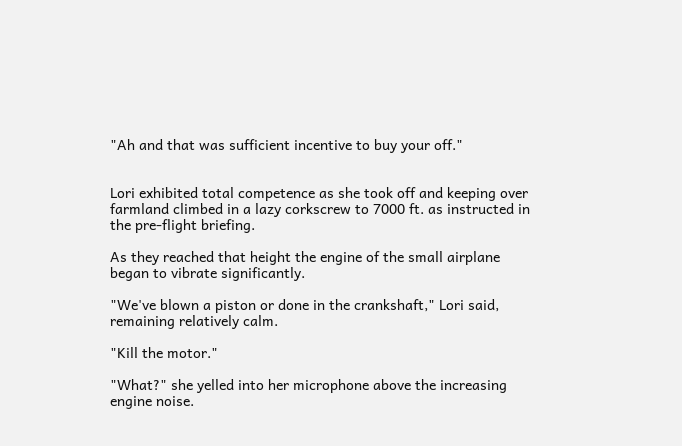"Ah and that was sufficient incentive to buy your off."


Lori exhibited total competence as she took off and keeping over farmland climbed in a lazy corkscrew to 7000 ft. as instructed in the pre-flight briefing.

As they reached that height the engine of the small airplane began to vibrate significantly.

"We've blown a piston or done in the crankshaft," Lori said, remaining relatively calm.

"Kill the motor."

"What?" she yelled into her microphone above the increasing engine noise.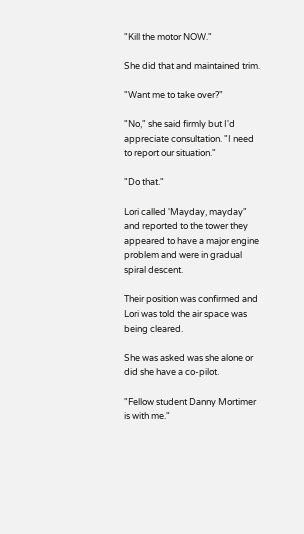"Kill the motor NOW."

She did that and maintained trim.

"Want me to take over?"

"No," she said firmly but I'd appreciate consultation. "I need to report our situation."

"Do that."

Lori called 'Mayday, mayday" and reported to the tower they appeared to have a major engine problem and were in gradual spiral descent.

Their position was confirmed and Lori was told the air space was being cleared.

She was asked was she alone or did she have a co-pilot.

"Fellow student Danny Mortimer is with me."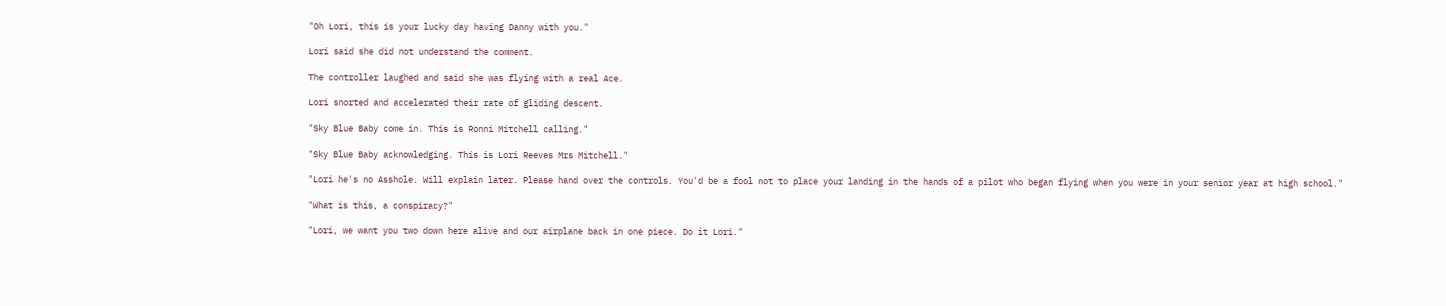"Oh Lori, this is your lucky day having Danny with you."

Lori said she did not understand the comment.

The controller laughed and said she was flying with a real Ace.

Lori snorted and accelerated their rate of gliding descent.

"Sky Blue Baby come in. This is Ronni Mitchell calling."

"Sky Blue Baby acknowledging. This is Lori Reeves Mrs Mitchell."

"Lori he's no Asshole. Will explain later. Please hand over the controls. You'd be a fool not to place your landing in the hands of a pilot who began flying when you were in your senior year at high school."

"What is this, a conspiracy?"

"Lori, we want you two down here alive and our airplane back in one piece. Do it Lori."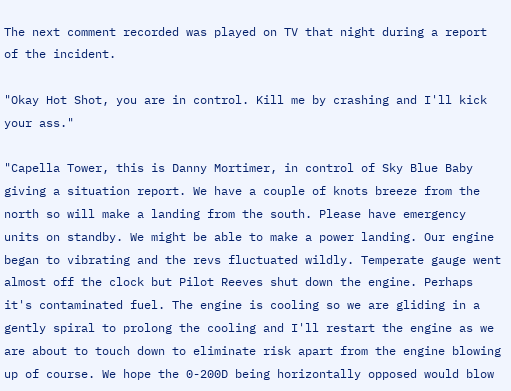The next comment recorded was played on TV that night during a report of the incident.

"Okay Hot Shot, you are in control. Kill me by crashing and I'll kick your ass."

"Capella Tower, this is Danny Mortimer, in control of Sky Blue Baby giving a situation report. We have a couple of knots breeze from the north so will make a landing from the south. Please have emergency units on standby. We might be able to make a power landing. Our engine began to vibrating and the revs fluctuated wildly. Temperate gauge went almost off the clock but Pilot Reeves shut down the engine. Perhaps it's contaminated fuel. The engine is cooling so we are gliding in a gently spiral to prolong the cooling and I'll restart the engine as we are about to touch down to eliminate risk apart from the engine blowing up of course. We hope the 0-200D being horizontally opposed would blow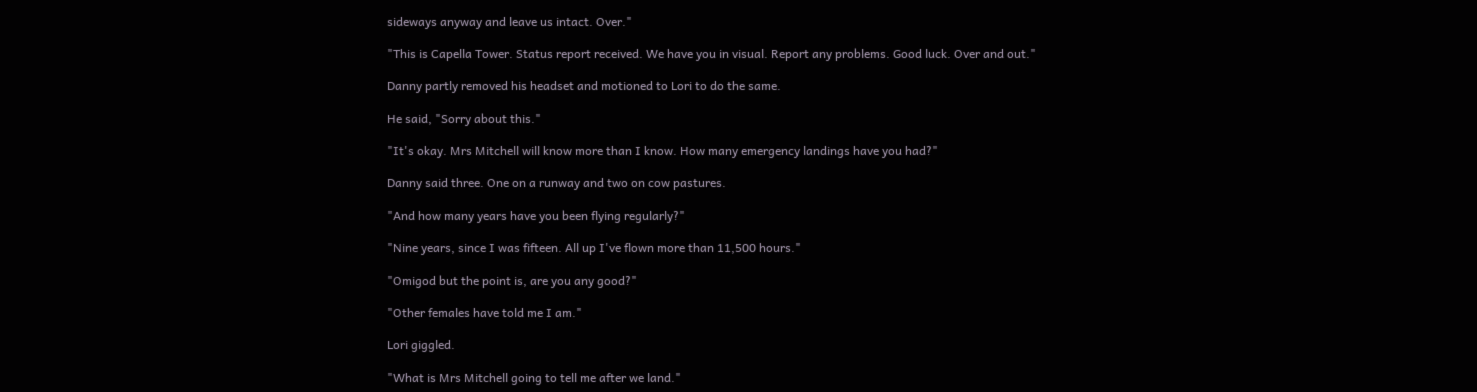sideways anyway and leave us intact. Over."

"This is Capella Tower. Status report received. We have you in visual. Report any problems. Good luck. Over and out."

Danny partly removed his headset and motioned to Lori to do the same.

He said, "Sorry about this."

"It's okay. Mrs Mitchell will know more than I know. How many emergency landings have you had?"

Danny said three. One on a runway and two on cow pastures.

"And how many years have you been flying regularly?"

"Nine years, since I was fifteen. All up I've flown more than 11,500 hours."

"Omigod but the point is, are you any good?"

"Other females have told me I am."

Lori giggled.

"What is Mrs Mitchell going to tell me after we land."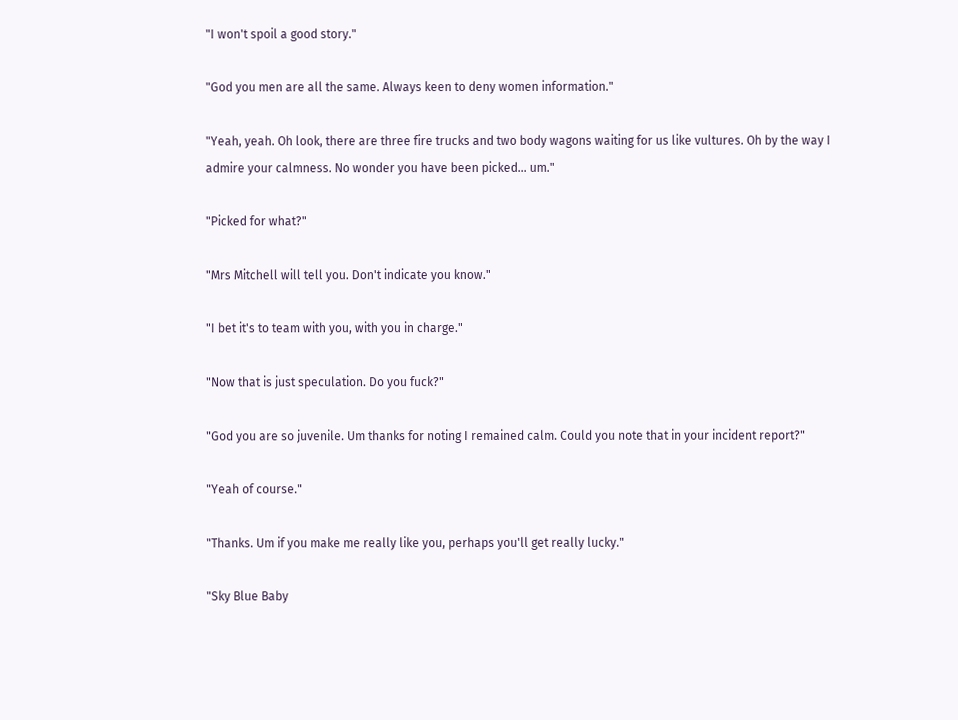"I won't spoil a good story."

"God you men are all the same. Always keen to deny women information."

"Yeah, yeah. Oh look, there are three fire trucks and two body wagons waiting for us like vultures. Oh by the way I admire your calmness. No wonder you have been picked... um."

"Picked for what?"

"Mrs Mitchell will tell you. Don't indicate you know."

"I bet it's to team with you, with you in charge."

"Now that is just speculation. Do you fuck?"

"God you are so juvenile. Um thanks for noting I remained calm. Could you note that in your incident report?"

"Yeah of course."

"Thanks. Um if you make me really like you, perhaps you'll get really lucky."

"Sky Blue Baby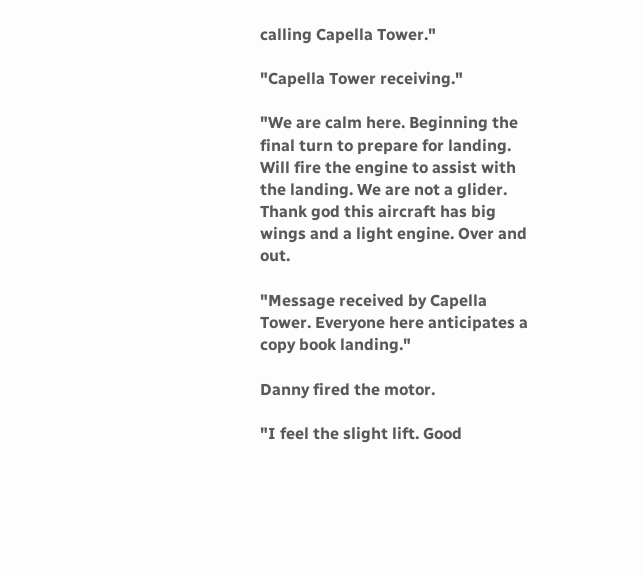calling Capella Tower."

"Capella Tower receiving."

"We are calm here. Beginning the final turn to prepare for landing. Will fire the engine to assist with the landing. We are not a glider. Thank god this aircraft has big wings and a light engine. Over and out.

"Message received by Capella Tower. Everyone here anticipates a copy book landing."

Danny fired the motor.

"I feel the slight lift. Good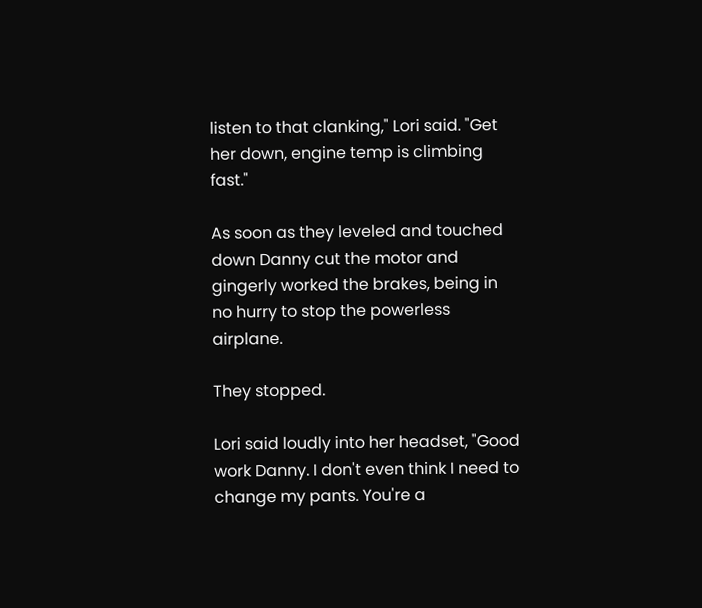listen to that clanking," Lori said. "Get her down, engine temp is climbing fast."

As soon as they leveled and touched down Danny cut the motor and gingerly worked the brakes, being in no hurry to stop the powerless airplane.

They stopped.

Lori said loudly into her headset, "Good work Danny. I don't even think I need to change my pants. You're a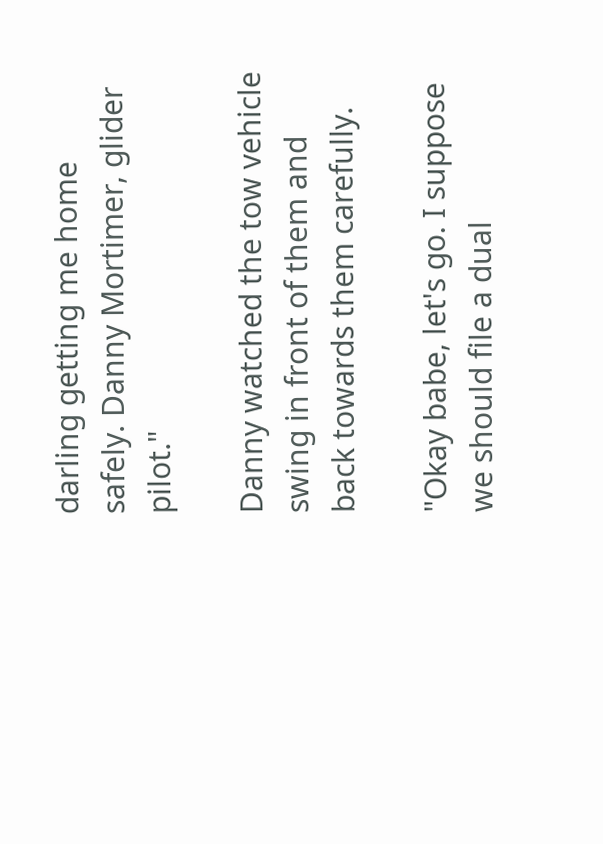darling getting me home safely. Danny Mortimer, glider pilot."

Danny watched the tow vehicle swing in front of them and back towards them carefully.

"Okay babe, let's go. I suppose we should file a dual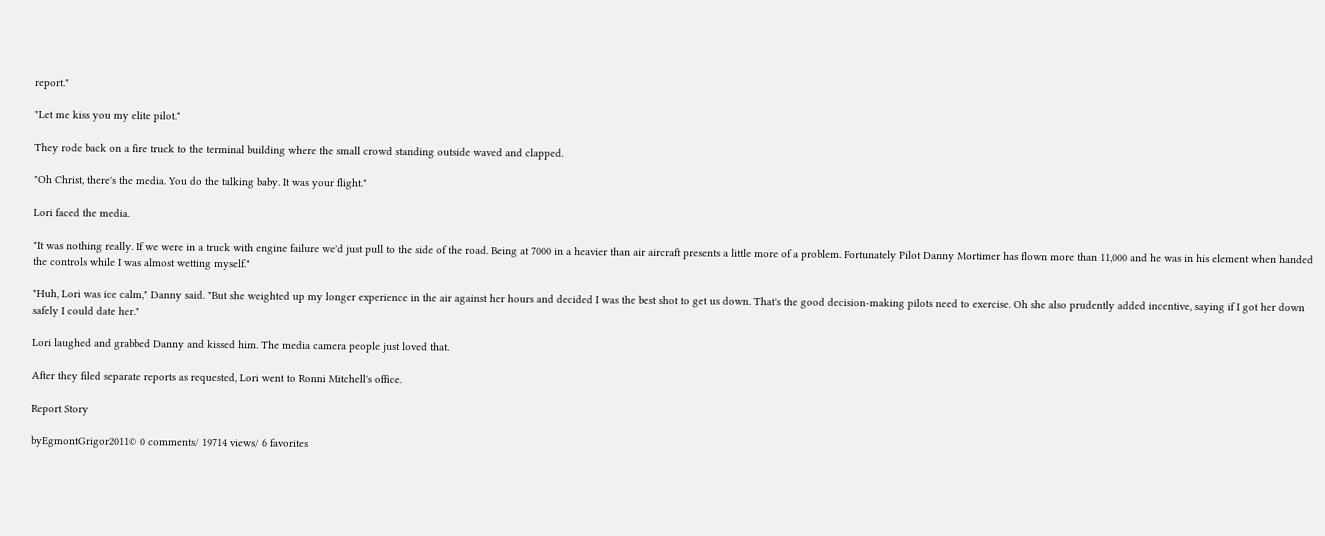report."

"Let me kiss you my elite pilot."

They rode back on a fire truck to the terminal building where the small crowd standing outside waved and clapped.

"Oh Christ, there's the media. You do the talking baby. It was your flight."

Lori faced the media.

"It was nothing really. If we were in a truck with engine failure we'd just pull to the side of the road. Being at 7000 in a heavier than air aircraft presents a little more of a problem. Fortunately Pilot Danny Mortimer has flown more than 11,000 and he was in his element when handed the controls while I was almost wetting myself."

"Huh, Lori was ice calm," Danny said. "But she weighted up my longer experience in the air against her hours and decided I was the best shot to get us down. That's the good decision-making pilots need to exercise. Oh she also prudently added incentive, saying if I got her down safely I could date her."

Lori laughed and grabbed Danny and kissed him. The media camera people just loved that.

After they filed separate reports as requested, Lori went to Ronni Mitchell's office.

Report Story

byEgmontGrigor2011© 0 comments/ 19714 views/ 6 favorites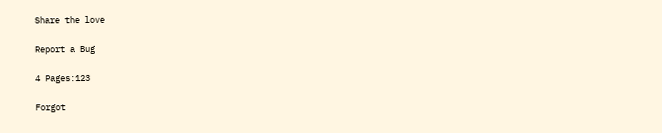Share the love

Report a Bug

4 Pages:123

Forgot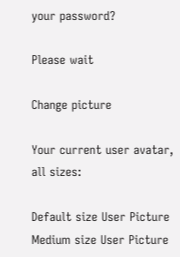your password?

Please wait

Change picture

Your current user avatar, all sizes:

Default size User Picture  Medium size User Picture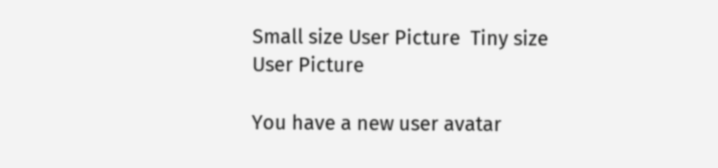Small size User Picture  Tiny size User Picture

You have a new user avatar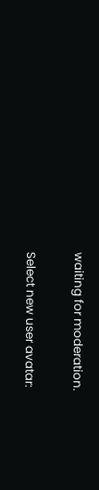waiting for moderation.

Select new user avatar: